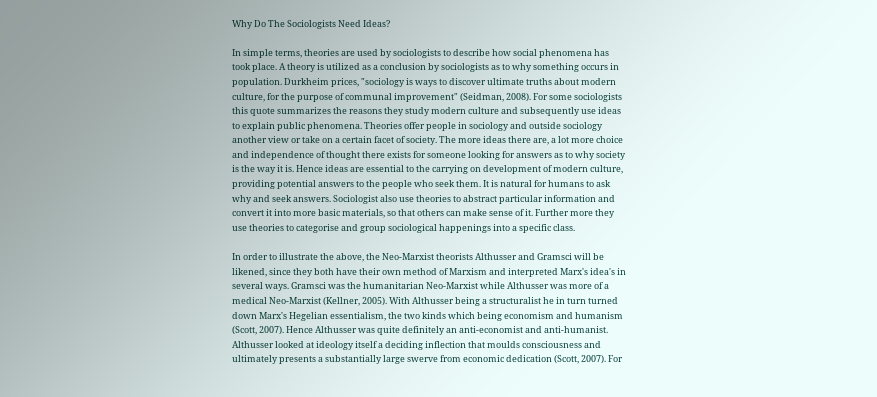Why Do The Sociologists Need Ideas?

In simple terms, theories are used by sociologists to describe how social phenomena has took place. A theory is utilized as a conclusion by sociologists as to why something occurs in population. Durkheim prices, "sociology is ways to discover ultimate truths about modern culture, for the purpose of communal improvement" (Seidman, 2008). For some sociologists this quote summarizes the reasons they study modern culture and subsequently use ideas to explain public phenomena. Theories offer people in sociology and outside sociology another view or take on a certain facet of society. The more ideas there are, a lot more choice and independence of thought there exists for someone looking for answers as to why society is the way it is. Hence ideas are essential to the carrying on development of modern culture, providing potential answers to the people who seek them. It is natural for humans to ask why and seek answers. Sociologist also use theories to abstract particular information and convert it into more basic materials, so that others can make sense of it. Further more they use theories to categorise and group sociological happenings into a specific class.

In order to illustrate the above, the Neo-Marxist theorists Althusser and Gramsci will be likened, since they both have their own method of Marxism and interpreted Marx's idea's in several ways. Gramsci was the humanitarian Neo-Marxist while Althusser was more of a medical Neo-Marxist (Kellner, 2005). With Althusser being a structuralist he in turn turned down Marx's Hegelian essentialism, the two kinds which being economism and humanism (Scott, 2007). Hence Althusser was quite definitely an anti-economist and anti-humanist. Althusser looked at ideology itself a deciding inflection that moulds consciousness and ultimately presents a substantially large swerve from economic dedication (Scott, 2007). For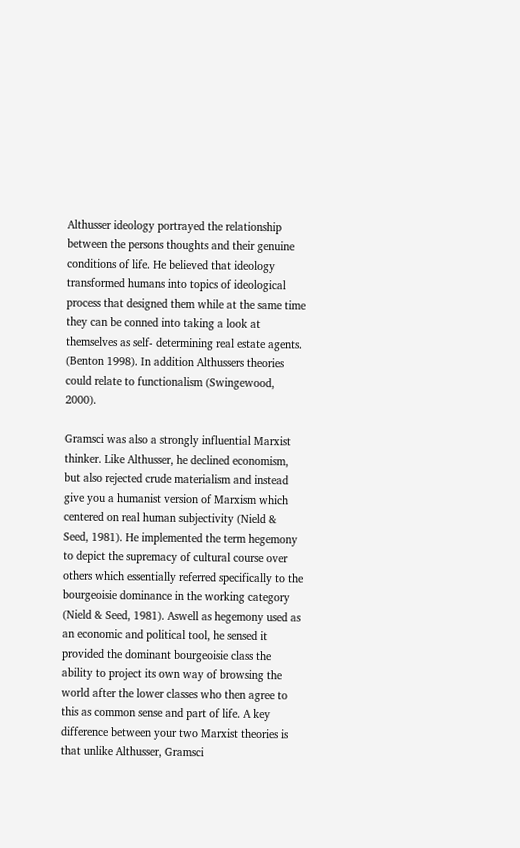Althusser ideology portrayed the relationship between the persons thoughts and their genuine conditions of life. He believed that ideology transformed humans into topics of ideological process that designed them while at the same time they can be conned into taking a look at themselves as self- determining real estate agents. (Benton 1998). In addition Althussers theories could relate to functionalism (Swingewood, 2000).

Gramsci was also a strongly influential Marxist thinker. Like Althusser, he declined economism, but also rejected crude materialism and instead give you a humanist version of Marxism which centered on real human subjectivity (Nield & Seed, 1981). He implemented the term hegemony to depict the supremacy of cultural course over others which essentially referred specifically to the bourgeoisie dominance in the working category (Nield & Seed, 1981). Aswell as hegemony used as an economic and political tool, he sensed it provided the dominant bourgeoisie class the ability to project its own way of browsing the world after the lower classes who then agree to this as common sense and part of life. A key difference between your two Marxist theories is that unlike Althusser, Gramsci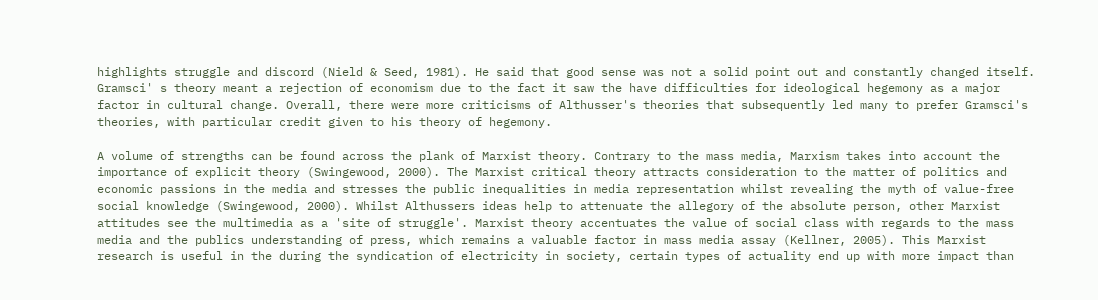highlights struggle and discord (Nield & Seed, 1981). He said that good sense was not a solid point out and constantly changed itself. Gramsci' s theory meant a rejection of economism due to the fact it saw the have difficulties for ideological hegemony as a major factor in cultural change. Overall, there were more criticisms of Althusser's theories that subsequently led many to prefer Gramsci's theories, with particular credit given to his theory of hegemony.

A volume of strengths can be found across the plank of Marxist theory. Contrary to the mass media, Marxism takes into account the importance of explicit theory (Swingewood, 2000). The Marxist critical theory attracts consideration to the matter of politics and economic passions in the media and stresses the public inequalities in media representation whilst revealing the myth of value-free social knowledge (Swingewood, 2000). Whilst Althussers ideas help to attenuate the allegory of the absolute person, other Marxist attitudes see the multimedia as a 'site of struggle'. Marxist theory accentuates the value of social class with regards to the mass media and the publics understanding of press, which remains a valuable factor in mass media assay (Kellner, 2005). This Marxist research is useful in the during the syndication of electricity in society, certain types of actuality end up with more impact than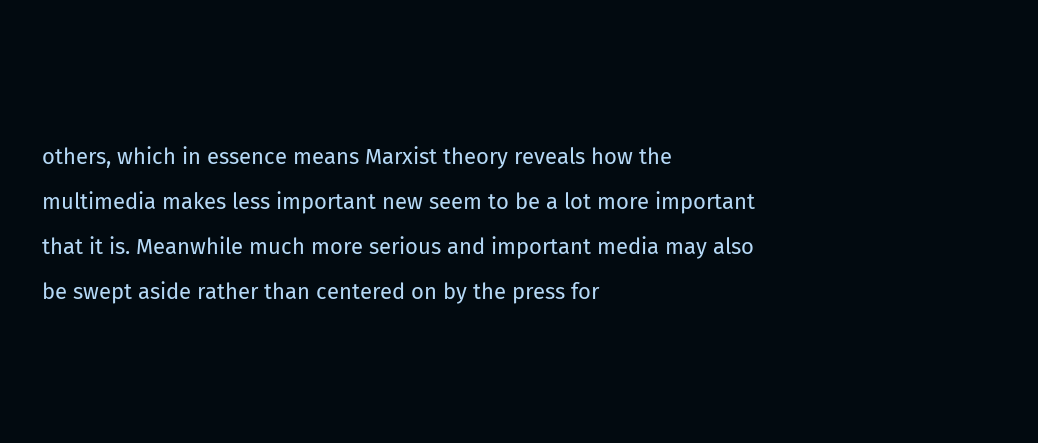others, which in essence means Marxist theory reveals how the multimedia makes less important new seem to be a lot more important that it is. Meanwhile much more serious and important media may also be swept aside rather than centered on by the press for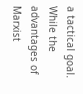a tactical goal. While the advantages of Marxist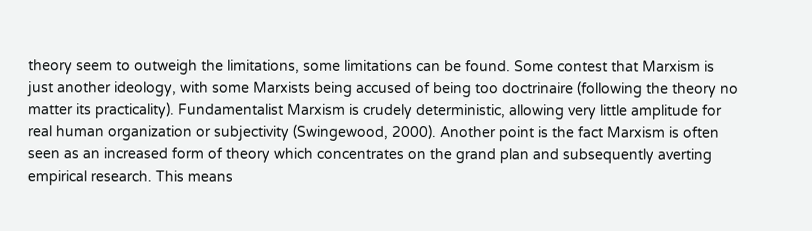theory seem to outweigh the limitations, some limitations can be found. Some contest that Marxism is just another ideology, with some Marxists being accused of being too doctrinaire (following the theory no matter its practicality). Fundamentalist Marxism is crudely deterministic, allowing very little amplitude for real human organization or subjectivity (Swingewood, 2000). Another point is the fact Marxism is often seen as an increased form of theory which concentrates on the grand plan and subsequently averting empirical research. This means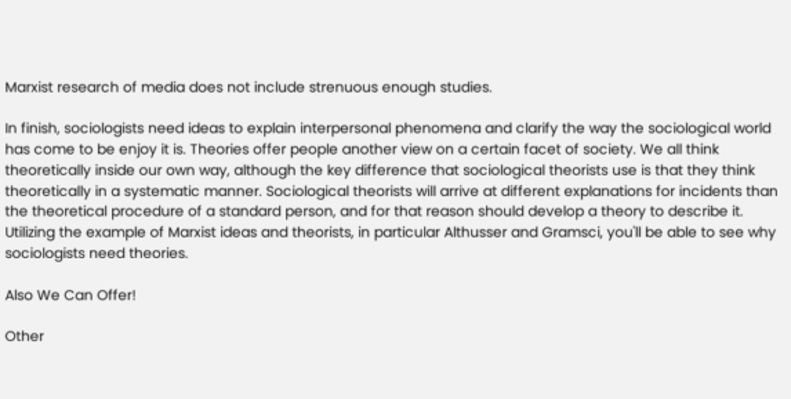Marxist research of media does not include strenuous enough studies.

In finish, sociologists need ideas to explain interpersonal phenomena and clarify the way the sociological world has come to be enjoy it is. Theories offer people another view on a certain facet of society. We all think theoretically inside our own way, although the key difference that sociological theorists use is that they think theoretically in a systematic manner. Sociological theorists will arrive at different explanations for incidents than the theoretical procedure of a standard person, and for that reason should develop a theory to describe it. Utilizing the example of Marxist ideas and theorists, in particular Althusser and Gramsci, you'll be able to see why sociologists need theories.

Also We Can Offer!

Other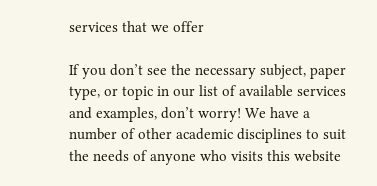services that we offer

If you don’t see the necessary subject, paper type, or topic in our list of available services and examples, don’t worry! We have a number of other academic disciplines to suit the needs of anyone who visits this website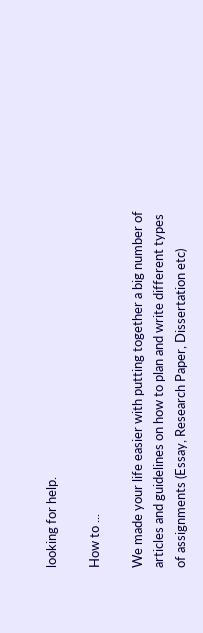looking for help.

How to ...

We made your life easier with putting together a big number of articles and guidelines on how to plan and write different types of assignments (Essay, Research Paper, Dissertation etc)